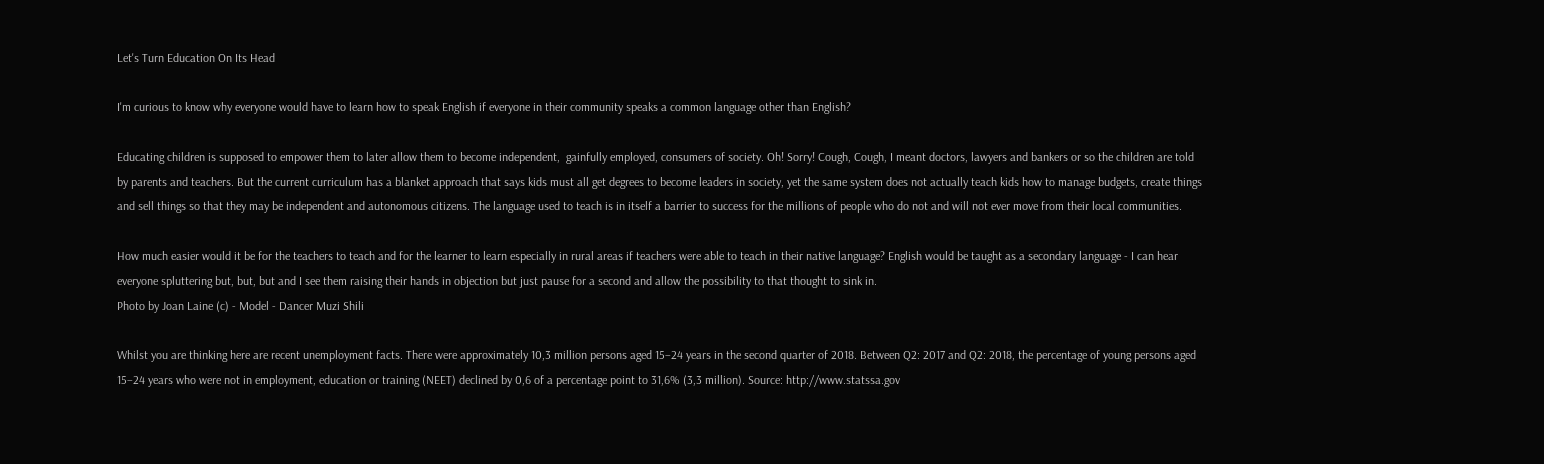Let's Turn Education On Its Head

I'm curious to know why everyone would have to learn how to speak English if everyone in their community speaks a common language other than English?

Educating children is supposed to empower them to later allow them to become independent,  gainfully employed, consumers of society. Oh! Sorry! Cough, Cough, I meant doctors, lawyers and bankers or so the children are told by parents and teachers. But the current curriculum has a blanket approach that says kids must all get degrees to become leaders in society, yet the same system does not actually teach kids how to manage budgets, create things and sell things so that they may be independent and autonomous citizens. The language used to teach is in itself a barrier to success for the millions of people who do not and will not ever move from their local communities.

How much easier would it be for the teachers to teach and for the learner to learn especially in rural areas if teachers were able to teach in their native language? English would be taught as a secondary language - I can hear everyone spluttering but, but, but and I see them raising their hands in objection but just pause for a second and allow the possibility to that thought to sink in.
Photo by Joan Laine (c) - Model - Dancer Muzi Shili

Whilst you are thinking here are recent unemployment facts. There were approximately 10,3 million persons aged 15–24 years in the second quarter of 2018. Between Q2: 2017 and Q2: 2018, the percentage of young persons aged 15–24 years who were not in employment, education or training (NEET) declined by 0,6 of a percentage point to 31,6% (3,3 million). Source: http://www.statssa.gov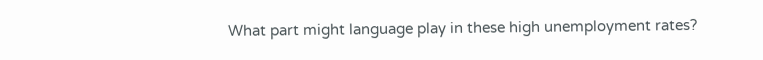What part might language play in these high unemployment rates?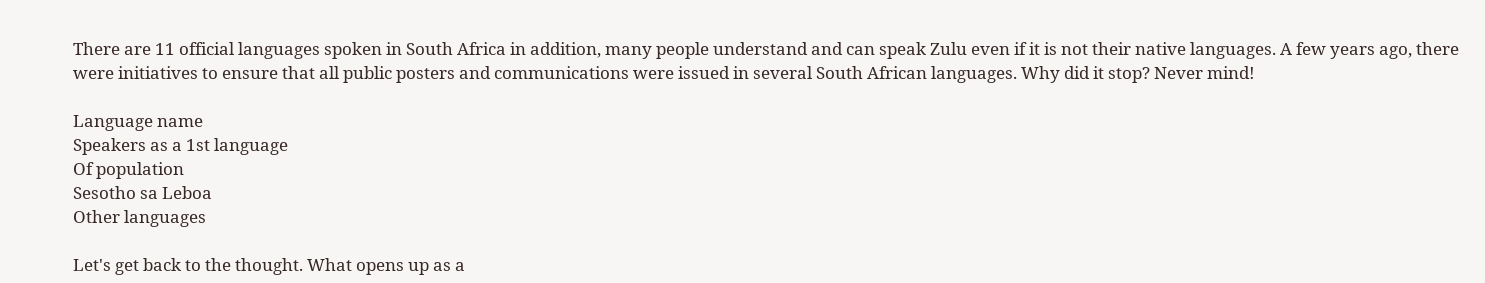There are 11 official languages spoken in South Africa in addition, many people understand and can speak Zulu even if it is not their native languages. A few years ago, there were initiatives to ensure that all public posters and communications were issued in several South African languages. Why did it stop? Never mind!

Language name
Speakers as a 1st language
Of population
Sesotho sa Leboa
Other languages

Let's get back to the thought. What opens up as a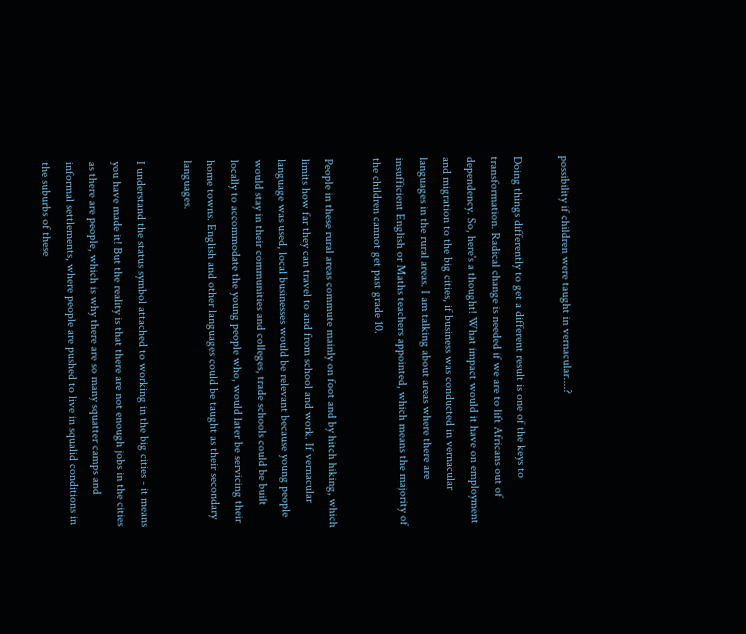possibility if children were taught in vernacular....?

Doing things differently to get a different result is one of the keys to transformation. Radical change is needed if we are to lift Africans out of dependency. So, here's a thought! What impact would it have on employment and migration to the big cities, if business was conducted in vernacular languages in the rural areas. I am talking about areas where there are insufficient English or Maths teachers appointed, which means the majority of the children cannot get past grade 10.

People in these rural areas commute mainly on foot and by hitch hiking, which limits how far they can travel to and from school and work. If vernacular language was used, local businesses would be relevant because young people would stay in their communities and colleges, trade schools could be built locally to accommodate the young people who, would later be servicing their home towns. English and other languages could be taught as their secondary languages.

I understand the status symbol attached to working in the big cities - it means you have made it! But the reality is that there are not enough jobs in the cities as there are people, which is why there are so many squatter camps and informal settlements, where people are pushed to live in squalid conditions in the suburbs of these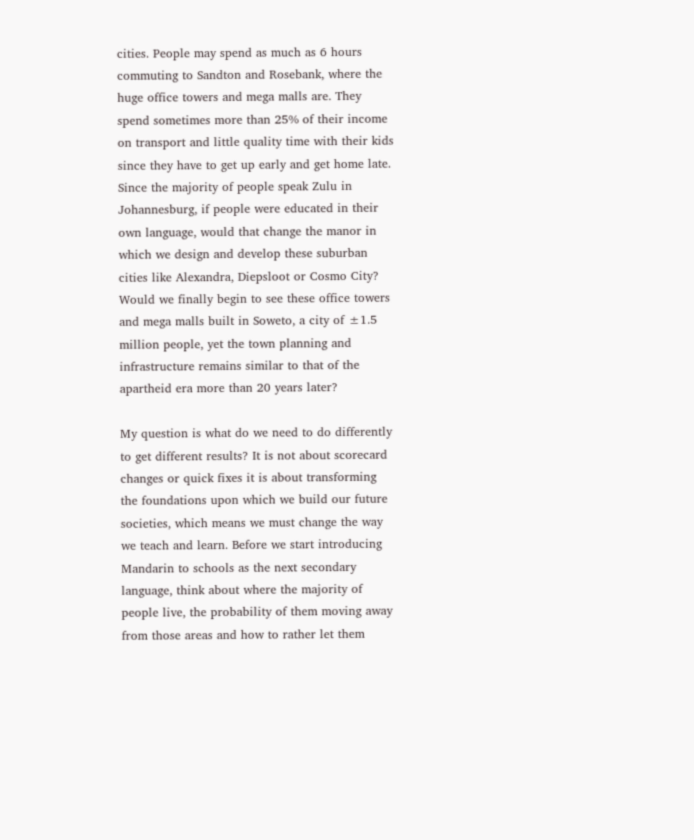cities. People may spend as much as 6 hours commuting to Sandton and Rosebank, where the huge office towers and mega malls are. They spend sometimes more than 25% of their income on transport and little quality time with their kids since they have to get up early and get home late. Since the majority of people speak Zulu in Johannesburg, if people were educated in their own language, would that change the manor in which we design and develop these suburban cities like Alexandra, Diepsloot or Cosmo City? Would we finally begin to see these office towers and mega malls built in Soweto, a city of ±1.5 million people, yet the town planning and infrastructure remains similar to that of the apartheid era more than 20 years later?

My question is what do we need to do differently to get different results? It is not about scorecard changes or quick fixes it is about transforming the foundations upon which we build our future societies, which means we must change the way we teach and learn. Before we start introducing Mandarin to schools as the next secondary language, think about where the majority of people live, the probability of them moving away from those areas and how to rather let them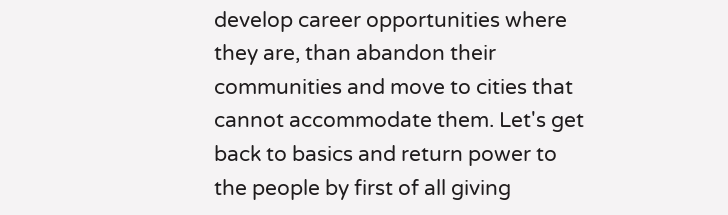develop career opportunities where they are, than abandon their communities and move to cities that cannot accommodate them. Let's get back to basics and return power to the people by first of all giving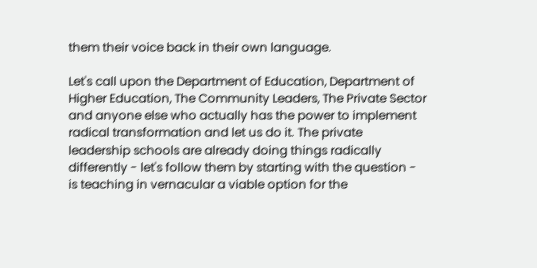them their voice back in their own language.

Let's call upon the Department of Education, Department of Higher Education, The Community Leaders, The Private Sector and anyone else who actually has the power to implement radical transformation and let us do it. The private leadership schools are already doing things radically differently - let's follow them by starting with the question - is teaching in vernacular a viable option for the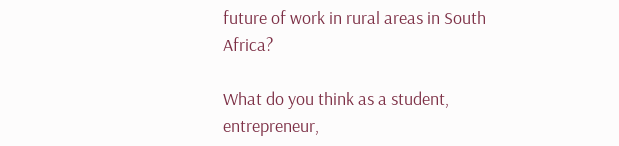future of work in rural areas in South Africa?

What do you think as a student, entrepreneur,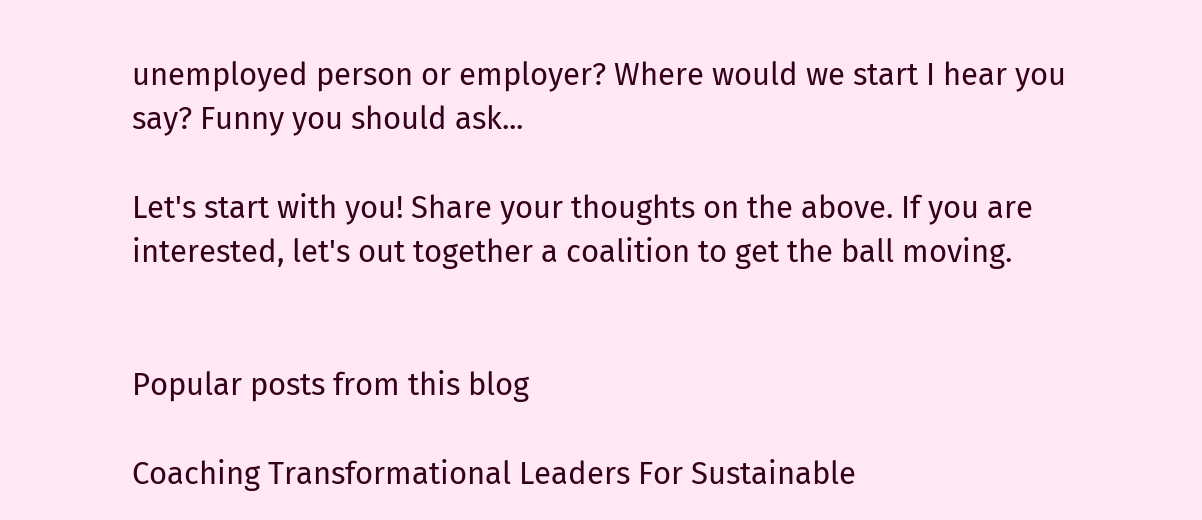unemployed person or employer? Where would we start I hear you say? Funny you should ask...

Let's start with you! Share your thoughts on the above. If you are interested, let's out together a coalition to get the ball moving.


Popular posts from this blog

Coaching Transformational Leaders For Sustainable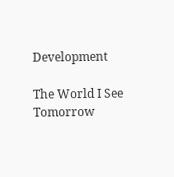Development

The World I See Tomorrow